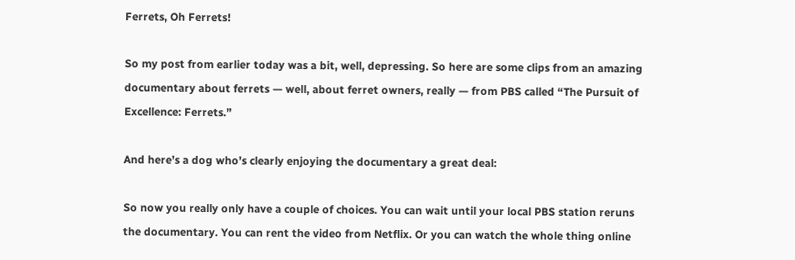Ferrets, Oh Ferrets!

So my post from earlier today was a bit, well, depressing. So here are some clips from an amazing documentary about ferrets — well, about ferret owners, really — from PBS called “The Pursuit of Excellence: Ferrets.”

And here’s a dog who’s clearly enjoying the documentary a great deal:

So now you really only have a couple of choices. You can wait until your local PBS station reruns the documentary. You can rent the video from Netflix. Or you can watch the whole thing online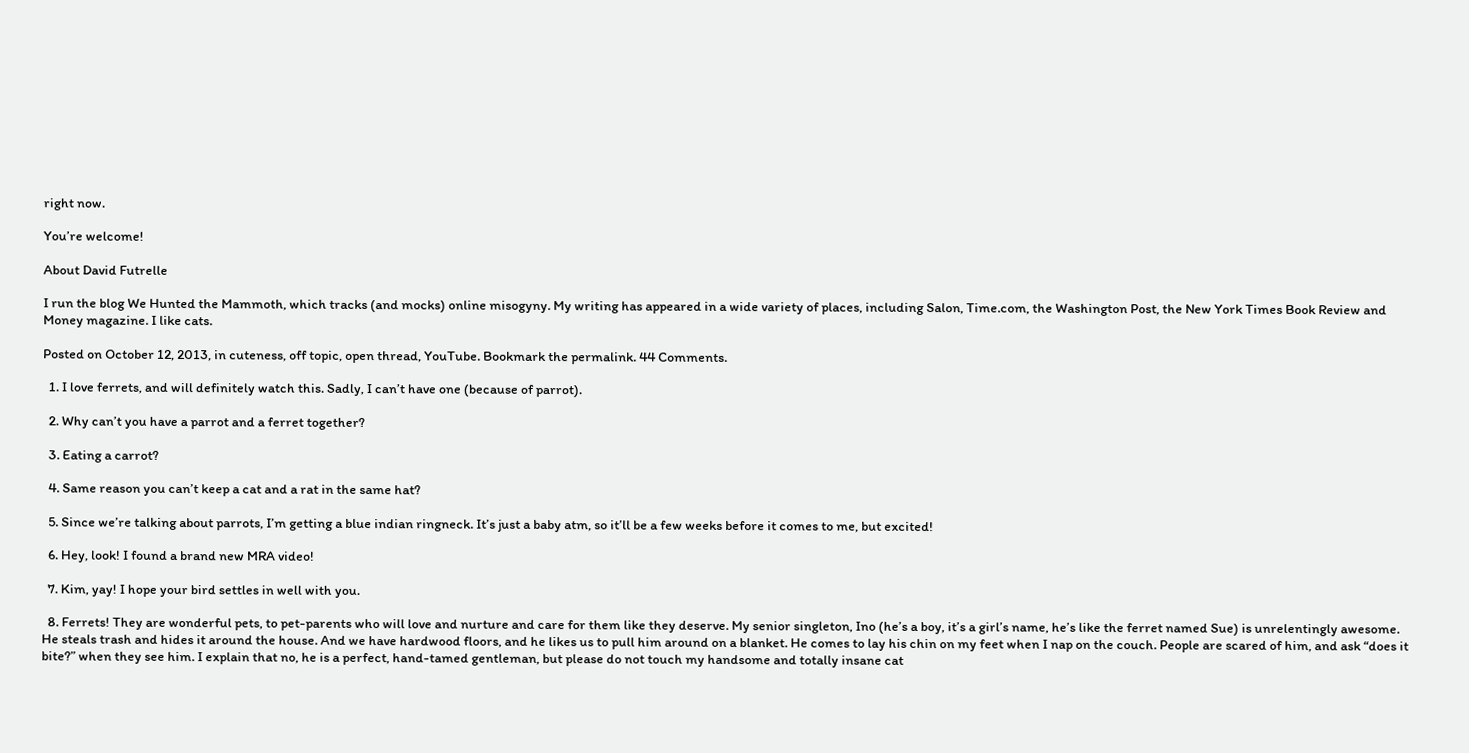right now.

You’re welcome!

About David Futrelle

I run the blog We Hunted the Mammoth, which tracks (and mocks) online misogyny. My writing has appeared in a wide variety of places, including Salon, Time.com, the Washington Post, the New York Times Book Review and Money magazine. I like cats.

Posted on October 12, 2013, in cuteness, off topic, open thread, YouTube. Bookmark the permalink. 44 Comments.

  1. I love ferrets, and will definitely watch this. Sadly, I can’t have one (because of parrot).

  2. Why can’t you have a parrot and a ferret together?

  3. Eating a carrot?

  4. Same reason you can’t keep a cat and a rat in the same hat?

  5. Since we’re talking about parrots, I’m getting a blue indian ringneck. It’s just a baby atm, so it’ll be a few weeks before it comes to me, but excited!

  6. Hey, look! I found a brand new MRA video!

  7. Kim, yay! I hope your bird settles in well with you.

  8. Ferrets! They are wonderful pets, to pet-parents who will love and nurture and care for them like they deserve. My senior singleton, Ino (he’s a boy, it’s a girl’s name, he’s like the ferret named Sue) is unrelentingly awesome. He steals trash and hides it around the house. And we have hardwood floors, and he likes us to pull him around on a blanket. He comes to lay his chin on my feet when I nap on the couch. People are scared of him, and ask “does it bite?” when they see him. I explain that no, he is a perfect, hand-tamed gentleman, but please do not touch my handsome and totally insane cat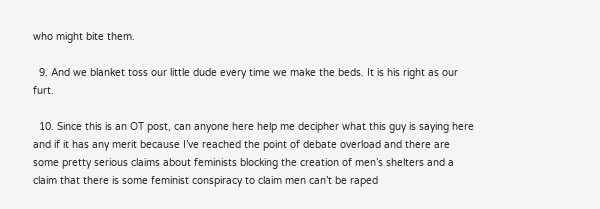who might bite them.

  9. And we blanket toss our little dude every time we make the beds. It is his right as our furt.

  10. Since this is an OT post, can anyone here help me decipher what this guy is saying here and if it has any merit because I’ve reached the point of debate overload and there are some pretty serious claims about feminists blocking the creation of men’s shelters and a claim that there is some feminist conspiracy to claim men can’t be raped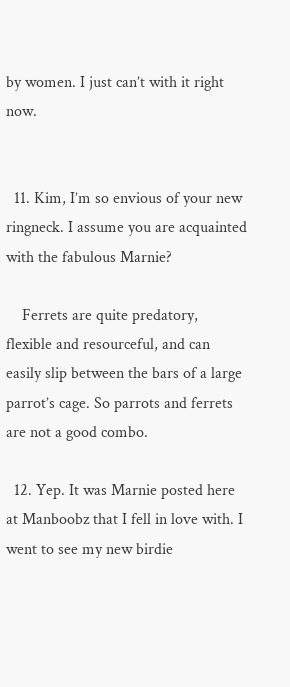by women. I just can’t with it right now.


  11. Kim, I’m so envious of your new ringneck. I assume you are acquainted with the fabulous Marnie?

    Ferrets are quite predatory, flexible and resourceful, and can easily slip between the bars of a large parrot’s cage. So parrots and ferrets are not a good combo.

  12. Yep. It was Marnie posted here at Manboobz that I fell in love with. I went to see my new birdie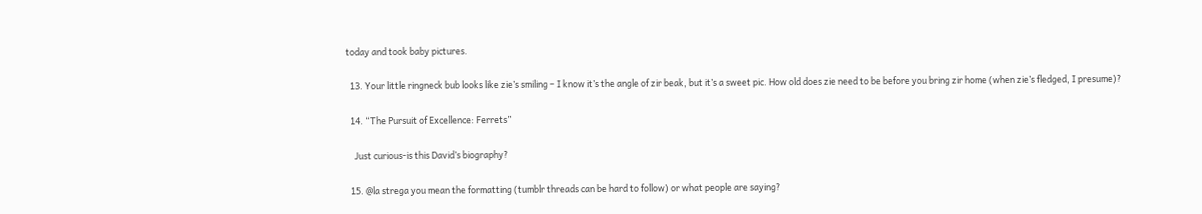today and took baby pictures.

  13. Your little ringneck bub looks like zie’s smiling – I know it’s the angle of zir beak, but it’s a sweet pic. How old does zie need to be before you bring zir home (when zie’s fledged, I presume)?

  14. “The Pursuit of Excellence: Ferrets”

    Just curious-is this David’s biography?

  15. @la strega you mean the formatting (tumblr threads can be hard to follow) or what people are saying?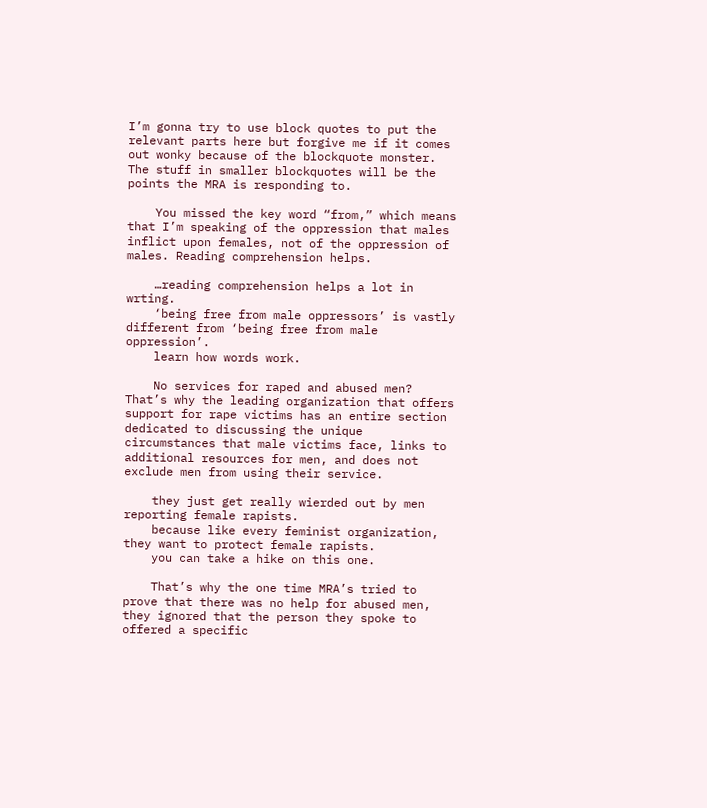I’m gonna try to use block quotes to put the relevant parts here but forgive me if it comes out wonky because of the blockquote monster. The stuff in smaller blockquotes will be the points the MRA is responding to.

    You missed the key word “from,” which means that I’m speaking of the oppression that males inflict upon females, not of the oppression of males. Reading comprehension helps.

    …reading comprehension helps a lot in wrting.
    ‘being free from male oppressors’ is vastly different from ‘being free from male oppression’.
    learn how words work.

    No services for raped and abused men? That’s why the leading organization that offers support for rape victims has an entire section dedicated to discussing the unique circumstances that male victims face, links to additional resources for men, and does not exclude men from using their service.

    they just get really wierded out by men reporting female rapists.
    because like every feminist organization, they want to protect female rapists.
    you can take a hike on this one.

    That’s why the one time MRA’s tried to prove that there was no help for abused men, they ignored that the person they spoke to offered a specific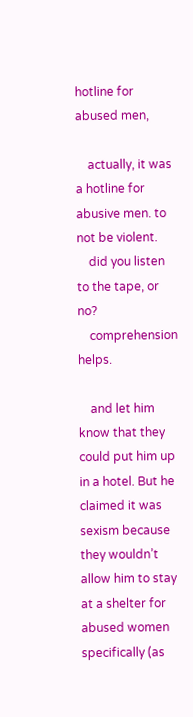hotline for abused men,

    actually, it was a hotline for abusive men. to not be violent.
    did you listen to the tape, or no?
    comprehension helps.

    and let him know that they could put him up in a hotel. But he claimed it was sexism because they wouldn’t allow him to stay at a shelter for abused women specifically (as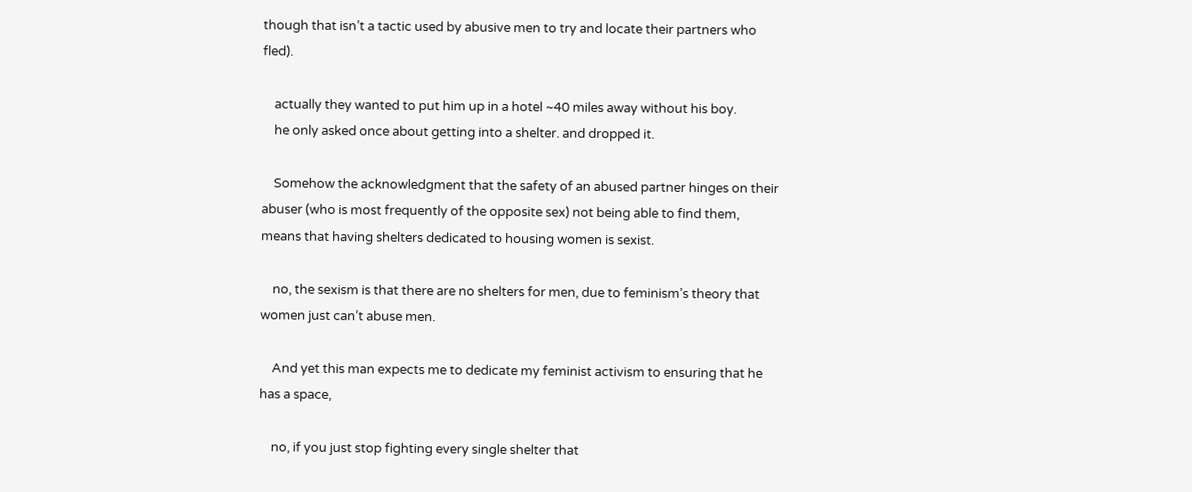though that isn’t a tactic used by abusive men to try and locate their partners who fled).

    actually they wanted to put him up in a hotel ~40 miles away without his boy.
    he only asked once about getting into a shelter. and dropped it.

    Somehow the acknowledgment that the safety of an abused partner hinges on their abuser (who is most frequently of the opposite sex) not being able to find them, means that having shelters dedicated to housing women is sexist.

    no, the sexism is that there are no shelters for men, due to feminism’s theory that women just can’t abuse men.

    And yet this man expects me to dedicate my feminist activism to ensuring that he has a space,

    no, if you just stop fighting every single shelter that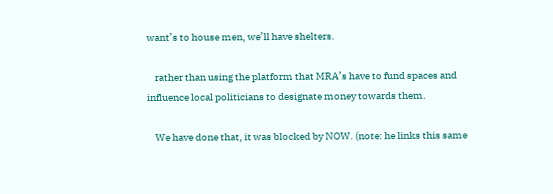want’s to house men, we’ll have shelters.

    rather than using the platform that MRA’s have to fund spaces and influence local politicians to designate money towards them.

    We have done that, it was blocked by NOW. (note: he links this same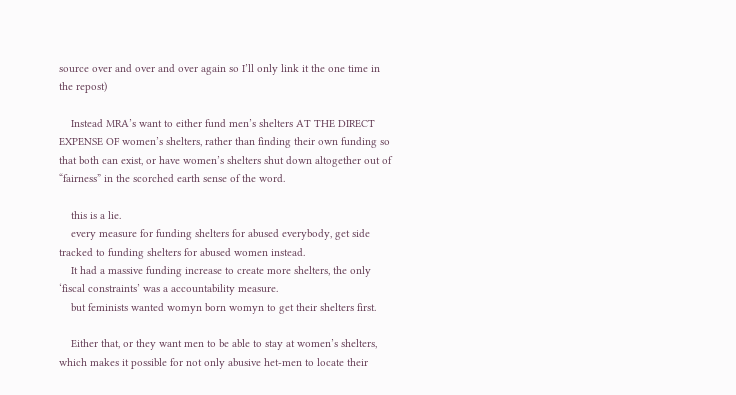source over and over and over again so I’ll only link it the one time in the repost)

    Instead MRA’s want to either fund men’s shelters AT THE DIRECT EXPENSE OF women’s shelters, rather than finding their own funding so that both can exist, or have women’s shelters shut down altogether out of “fairness” in the scorched earth sense of the word.

    this is a lie.
    every measure for funding shelters for abused everybody, get side tracked to funding shelters for abused women instead.
    It had a massive funding increase to create more shelters, the only ‘fiscal constraints’ was a accountability measure.
    but feminists wanted womyn born womyn to get their shelters first.

    Either that, or they want men to be able to stay at women’s shelters, which makes it possible for not only abusive het-men to locate their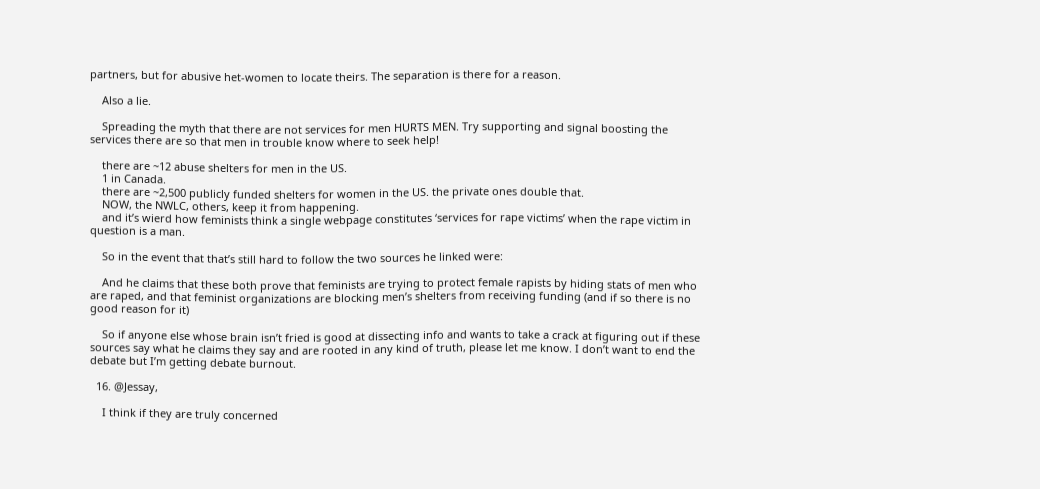partners, but for abusive het-women to locate theirs. The separation is there for a reason.

    Also a lie.

    Spreading the myth that there are not services for men HURTS MEN. Try supporting and signal boosting the services there are so that men in trouble know where to seek help!

    there are ~12 abuse shelters for men in the US.
    1 in Canada.
    there are ~2,500 publicly funded shelters for women in the US. the private ones double that.
    NOW, the NWLC, others, keep it from happening.
    and it’s wierd how feminists think a single webpage constitutes ‘services for rape victims’ when the rape victim in question is a man.

    So in the event that that’s still hard to follow the two sources he linked were:

    And he claims that these both prove that feminists are trying to protect female rapists by hiding stats of men who are raped, and that feminist organizations are blocking men’s shelters from receiving funding (and if so there is no good reason for it)

    So if anyone else whose brain isn’t fried is good at dissecting info and wants to take a crack at figuring out if these sources say what he claims they say and are rooted in any kind of truth, please let me know. I don’t want to end the debate but I’m getting debate burnout.

  16. @Jessay,

    I think if they are truly concerned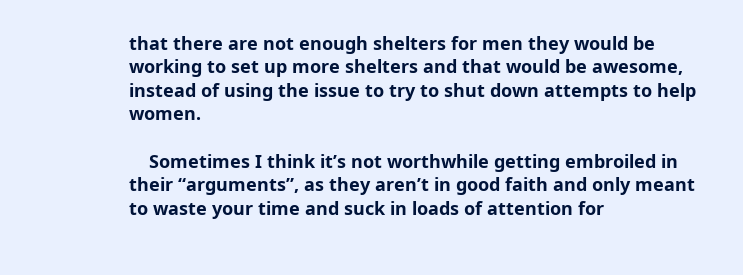that there are not enough shelters for men they would be working to set up more shelters and that would be awesome, instead of using the issue to try to shut down attempts to help women.

    Sometimes I think it’s not worthwhile getting embroiled in their “arguments”, as they aren’t in good faith and only meant to waste your time and suck in loads of attention for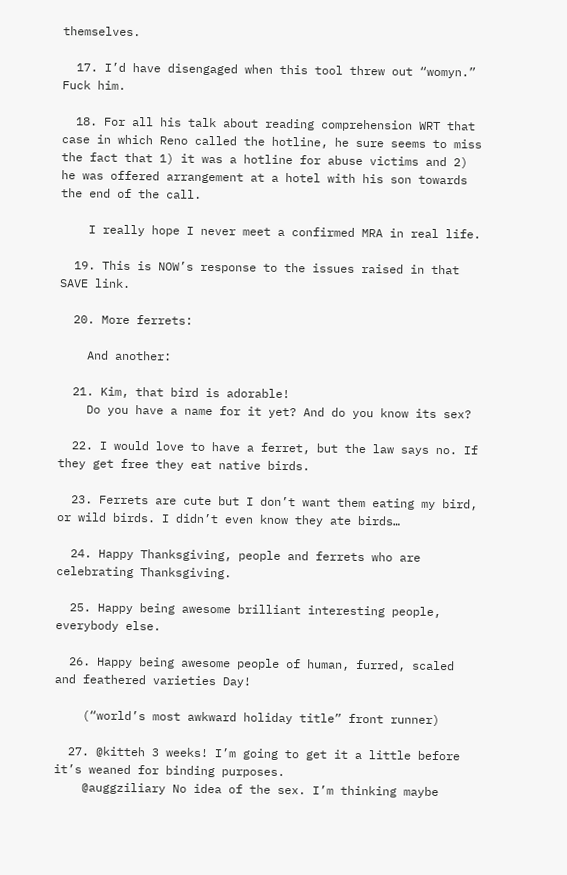themselves.

  17. I’d have disengaged when this tool threw out “womyn.” Fuck him.

  18. For all his talk about reading comprehension WRT that case in which Reno called the hotline, he sure seems to miss the fact that 1) it was a hotline for abuse victims and 2) he was offered arrangement at a hotel with his son towards the end of the call.

    I really hope I never meet a confirmed MRA in real life.

  19. This is NOW’s response to the issues raised in that SAVE link.

  20. More ferrets:

    And another:

  21. Kim, that bird is adorable!
    Do you have a name for it yet? And do you know its sex?

  22. I would love to have a ferret, but the law says no. If they get free they eat native birds.

  23. Ferrets are cute but I don’t want them eating my bird, or wild birds. I didn’t even know they ate birds…

  24. Happy Thanksgiving, people and ferrets who are celebrating Thanksgiving.

  25. Happy being awesome brilliant interesting people, everybody else.

  26. Happy being awesome people of human, furred, scaled and feathered varieties Day!

    (“world’s most awkward holiday title” front runner)

  27. @kitteh 3 weeks! I’m going to get it a little before it’s weaned for binding purposes.
    @auggziliary No idea of the sex. I’m thinking maybe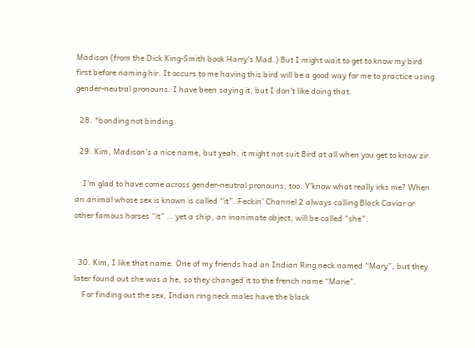Madison (from the Dick King-Smith book Harry’s Mad.) But I might wait to get to know my bird first before naming hir. It occurs to me having this bird will be a good way for me to practice using gender-neutral pronouns. I have been saying it, but I don’t like doing that.

  28. *bonding not binding

  29. Kim, Madison’s a nice name, but yeah, it might not suit Bird at all when you get to know zir.

    I’m glad to have come across gender-neutral pronouns, too. Y’know what really irks me? When an animal whose sex is known is called “it”. Feckin’ Channel 2 always calling Black Caviar or other famous horses “it” … yet a ship, an inanimate object, will be called “she”.


  30. Kim, I like that name. One of my friends had an Indian Ring neck named “Mary”, but they later found out she was a he, so they changed it to the french name “Marie”.
    For finding out the sex, Indian ring neck males have the black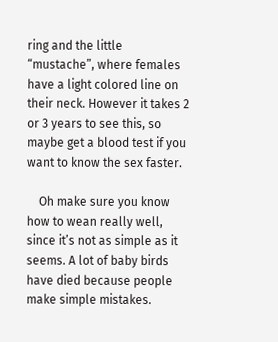ring and the little “mustache”, where females have a light colored line on their neck. However it takes 2 or 3 years to see this, so maybe get a blood test if you want to know the sex faster.

    Oh make sure you know how to wean really well, since it’s not as simple as it seems. A lot of baby birds have died because people make simple mistakes.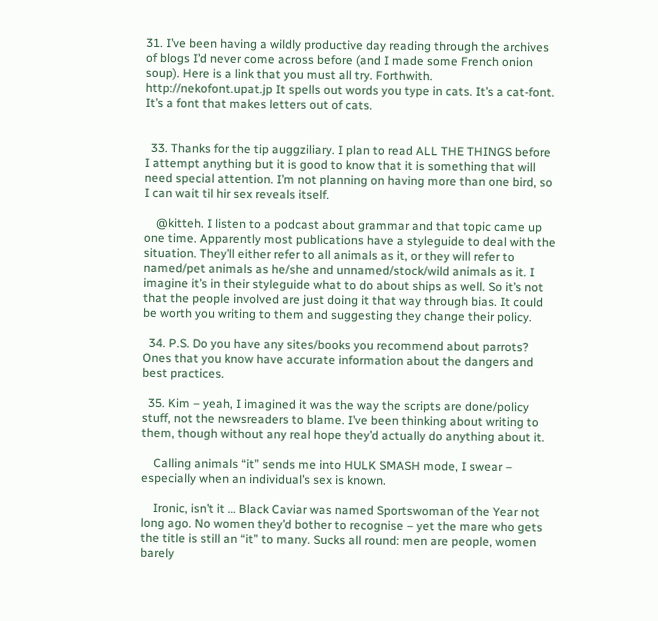31. I’ve been having a wildly productive day reading through the archives of blogs I’d never come across before (and I made some French onion soup). Here is a link that you must all try. Forthwith. http://nekofont.upat.jp It spells out words you type in cats. It’s a cat-font. It’s a font that makes letters out of cats.


  33. Thanks for the tip auggziliary. I plan to read ALL THE THINGS before I attempt anything but it is good to know that it is something that will need special attention. I’m not planning on having more than one bird, so I can wait til hir sex reveals itself.

    @kitteh. I listen to a podcast about grammar and that topic came up one time. Apparently most publications have a styleguide to deal with the situation. They’ll either refer to all animals as it, or they will refer to named/pet animals as he/she and unnamed/stock/wild animals as it. I imagine it’s in their styleguide what to do about ships as well. So it’s not that the people involved are just doing it that way through bias. It could be worth you writing to them and suggesting they change their policy.

  34. P.S. Do you have any sites/books you recommend about parrots? Ones that you know have accurate information about the dangers and best practices.

  35. Kim – yeah, I imagined it was the way the scripts are done/policy stuff, not the newsreaders to blame. I’ve been thinking about writing to them, though without any real hope they’d actually do anything about it.

    Calling animals “it” sends me into HULK SMASH mode, I swear – especially when an individual’s sex is known.

    Ironic, isn’t it … Black Caviar was named Sportswoman of the Year not long ago. No women they’d bother to recognise – yet the mare who gets the title is still an “it” to many. Sucks all round: men are people, women barely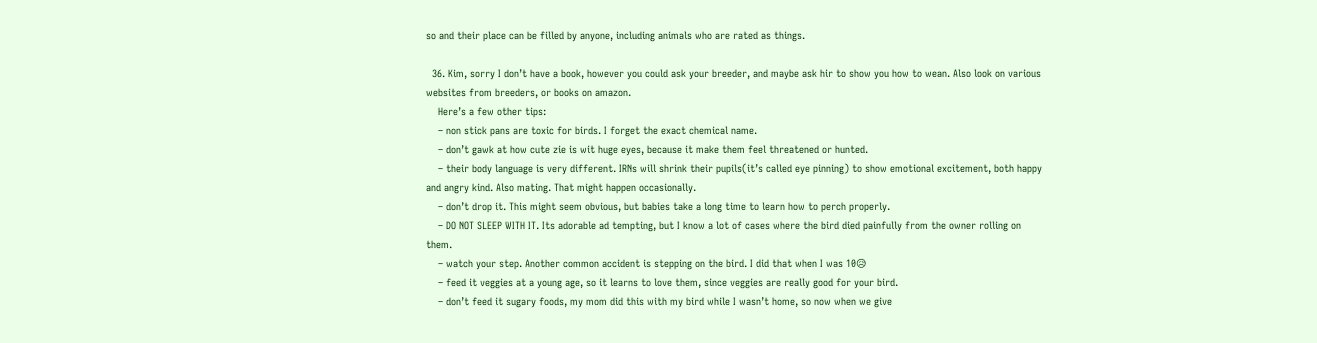so and their place can be filled by anyone, including animals who are rated as things.

  36. Kim, sorry I don’t have a book, however you could ask your breeder, and maybe ask hir to show you how to wean. Also look on various websites from breeders, or books on amazon.
    Here’s a few other tips:
    – non stick pans are toxic for birds. I forget the exact chemical name.
    – don’t gawk at how cute zie is wit huge eyes, because it make them feel threatened or hunted.
    – their body language is very different. IRNs will shrink their pupils(it’s called eye pinning) to show emotional excitement, both happy and angry kind. Also mating. That might happen occasionally.
    – don’t drop it. This might seem obvious, but babies take a long time to learn how to perch properly.
    – DO NOT SLEEP WITH IT. Its adorable ad tempting, but I know a lot of cases where the bird died painfully from the owner rolling on them.
    – watch your step. Another common accident is stepping on the bird. I did that when I was 10😥
    – feed it veggies at a young age, so it learns to love them, since veggies are really good for your bird.
    – don’t feed it sugary foods, my mom did this with my bird while I wasn’t home, so now when we give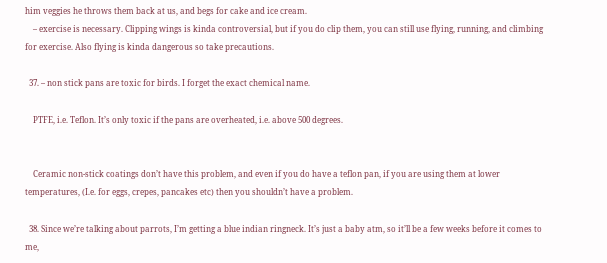him veggies he throws them back at us, and begs for cake and ice cream.
    – exercise is necessary. Clipping wings is kinda controversial, but if you do clip them, you can still use flying, running, and climbing for exercise. Also flying is kinda dangerous so take precautions.

  37. – non stick pans are toxic for birds. I forget the exact chemical name.

    PTFE, i.e. Teflon. It’s only toxic if the pans are overheated, i.e. above 500 degrees.


    Ceramic non-stick coatings don’t have this problem, and even if you do have a teflon pan, if you are using them at lower temperatures, (I.e. for eggs, crepes, pancakes etc) then you shouldn’t have a problem.

  38. Since we’re talking about parrots, I’m getting a blue indian ringneck. It’s just a baby atm, so it’ll be a few weeks before it comes to me,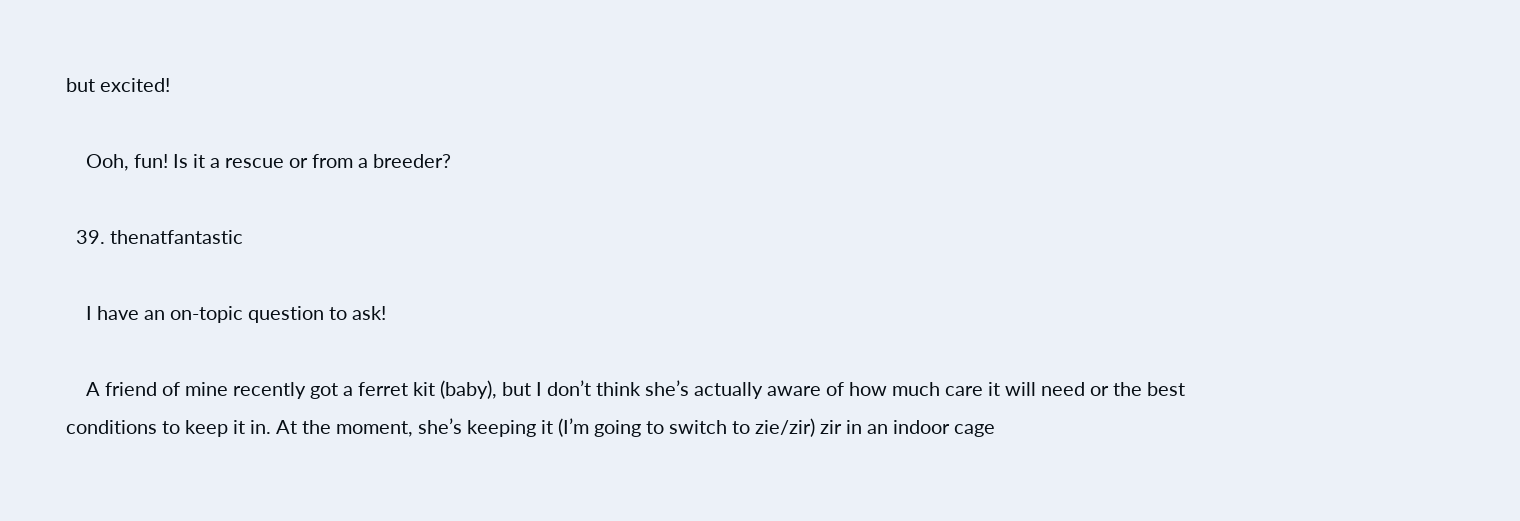but excited!

    Ooh, fun! Is it a rescue or from a breeder?

  39. thenatfantastic

    I have an on-topic question to ask!

    A friend of mine recently got a ferret kit (baby), but I don’t think she’s actually aware of how much care it will need or the best conditions to keep it in. At the moment, she’s keeping it (I’m going to switch to zie/zir) zir in an indoor cage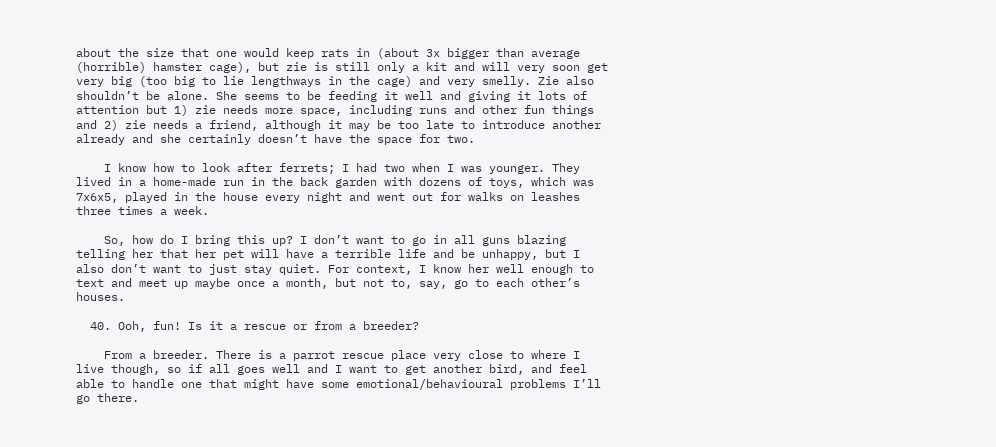about the size that one would keep rats in (about 3x bigger than average (horrible) hamster cage), but zie is still only a kit and will very soon get very big (too big to lie lengthways in the cage) and very smelly. Zie also shouldn’t be alone. She seems to be feeding it well and giving it lots of attention but 1) zie needs more space, including runs and other fun things and 2) zie needs a friend, although it may be too late to introduce another already and she certainly doesn’t have the space for two.

    I know how to look after ferrets; I had two when I was younger. They lived in a home-made run in the back garden with dozens of toys, which was 7x6x5, played in the house every night and went out for walks on leashes three times a week.

    So, how do I bring this up? I don’t want to go in all guns blazing telling her that her pet will have a terrible life and be unhappy, but I also don’t want to just stay quiet. For context, I know her well enough to text and meet up maybe once a month, but not to, say, go to each other’s houses.

  40. Ooh, fun! Is it a rescue or from a breeder?

    From a breeder. There is a parrot rescue place very close to where I live though, so if all goes well and I want to get another bird, and feel able to handle one that might have some emotional/behavioural problems I’ll go there.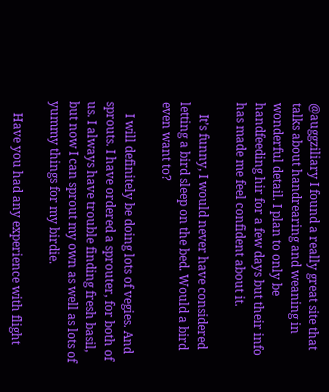@auggziliary I found a really great site that talks about handrearing and weaning in wonderful detail. I plan to only be handfeeding hir for a few days but their info has made me feel confident about it.

    It’s funny, I would never have considered letting a bird sleep on the bed. Would a bird even want to?

    I will definitely be doing lots of vegies. And sprouts. I have ordered a sprouter, for both of us. I always have trouble finding fresh basil, but now I can sprout my own as well as lots of yummy things for my birdie.

    Have you had any experience with flight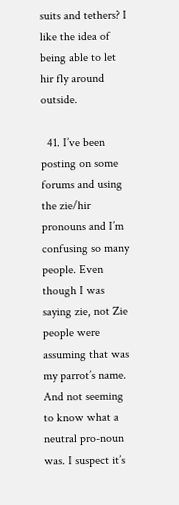suits and tethers? I like the idea of being able to let hir fly around outside.

  41. I’ve been posting on some forums and using the zie/hir pronouns and I’m confusing so many people. Even though I was saying zie, not Zie people were assuming that was my parrot’s name. And not seeming to know what a neutral pro-noun was. I suspect it’s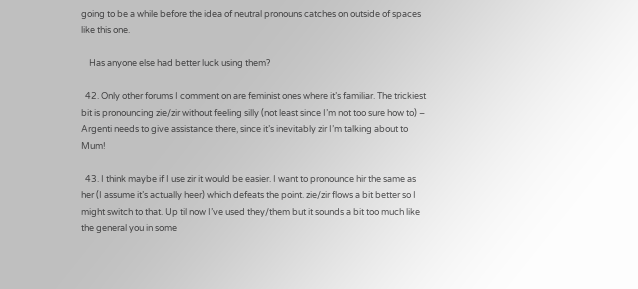going to be a while before the idea of neutral pronouns catches on outside of spaces like this one.

    Has anyone else had better luck using them?

  42. Only other forums I comment on are feminist ones where it’s familiar. The trickiest bit is pronouncing zie/zir without feeling silly (not least since I’m not too sure how to) – Argenti needs to give assistance there, since it’s inevitably zir I’m talking about to Mum!

  43. I think maybe if I use zir it would be easier. I want to pronounce hir the same as her (I assume it’s actually heer) which defeats the point. zie/zir flows a bit better so I might switch to that. Up til now I’ve used they/them but it sounds a bit too much like the general you in some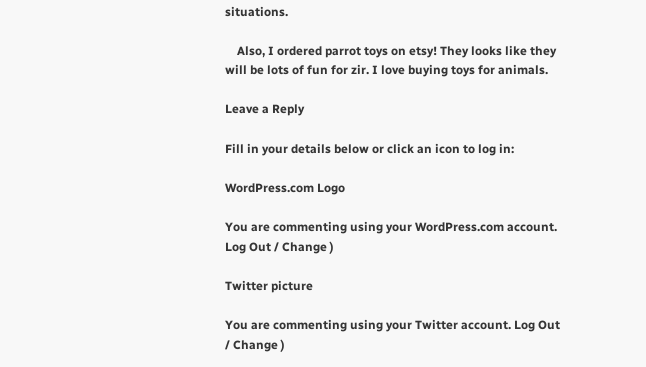situations.

    Also, I ordered parrot toys on etsy! They looks like they will be lots of fun for zir. I love buying toys for animals.

Leave a Reply

Fill in your details below or click an icon to log in:

WordPress.com Logo

You are commenting using your WordPress.com account. Log Out / Change )

Twitter picture

You are commenting using your Twitter account. Log Out / Change )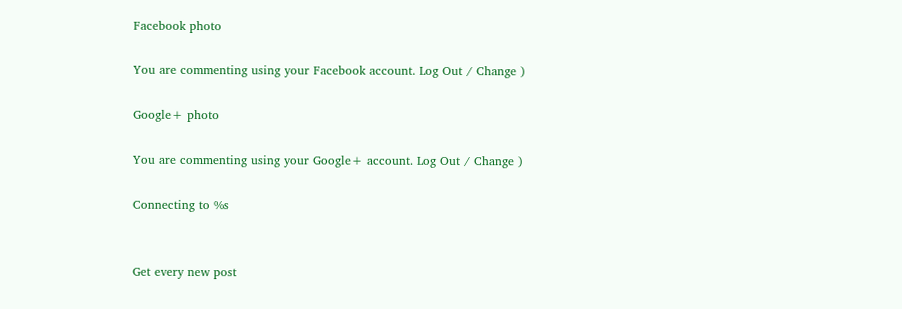Facebook photo

You are commenting using your Facebook account. Log Out / Change )

Google+ photo

You are commenting using your Google+ account. Log Out / Change )

Connecting to %s


Get every new post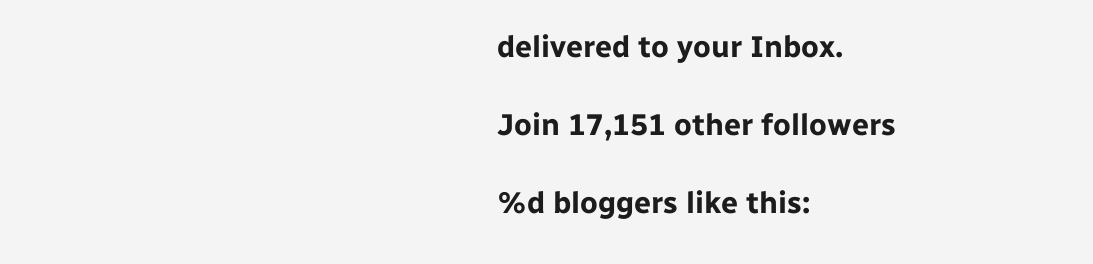delivered to your Inbox.

Join 17,151 other followers

%d bloggers like this: